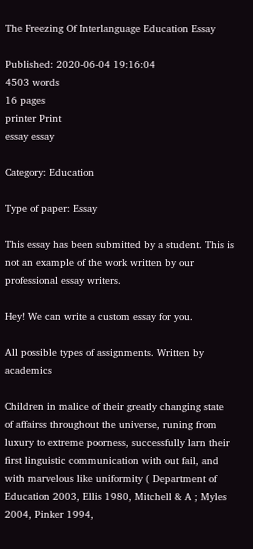The Freezing Of Interlanguage Education Essay

Published: 2020-06-04 19:16:04
4503 words
16 pages
printer Print
essay essay

Category: Education

Type of paper: Essay

This essay has been submitted by a student. This is not an example of the work written by our professional essay writers.

Hey! We can write a custom essay for you.

All possible types of assignments. Written by academics

Children in malice of their greatly changing state of affairss throughout the universe, runing from luxury to extreme poorness, successfully larn their first linguistic communication with out fail, and with marvelous like uniformity ( Department of Education 2003, Ellis 1980, Mitchell & A ; Myles 2004, Pinker 1994,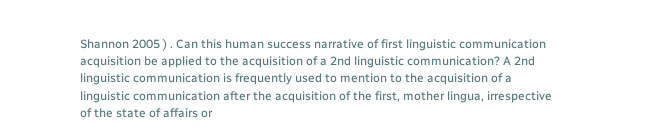Shannon 2005 ) . Can this human success narrative of first linguistic communication acquisition be applied to the acquisition of a 2nd linguistic communication? A 2nd linguistic communication is frequently used to mention to the acquisition of a linguistic communication after the acquisition of the first, mother lingua, irrespective of the state of affairs or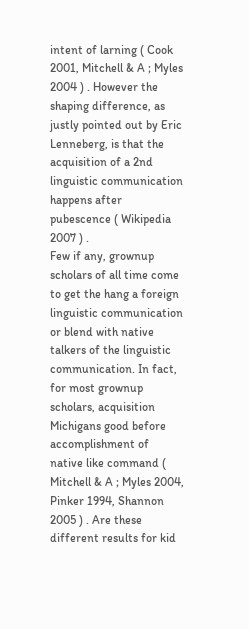intent of larning ( Cook 2001, Mitchell & A ; Myles 2004 ) . However the shaping difference, as justly pointed out by Eric Lenneberg, is that the acquisition of a 2nd linguistic communication happens after pubescence ( Wikipedia 2007 ) .
Few if any, grownup scholars of all time come to get the hang a foreign linguistic communication or blend with native talkers of the linguistic communication. In fact, for most grownup scholars, acquisition Michigans good before accomplishment of native like command ( Mitchell & A ; Myles 2004, Pinker 1994, Shannon 2005 ) . Are these different results for kid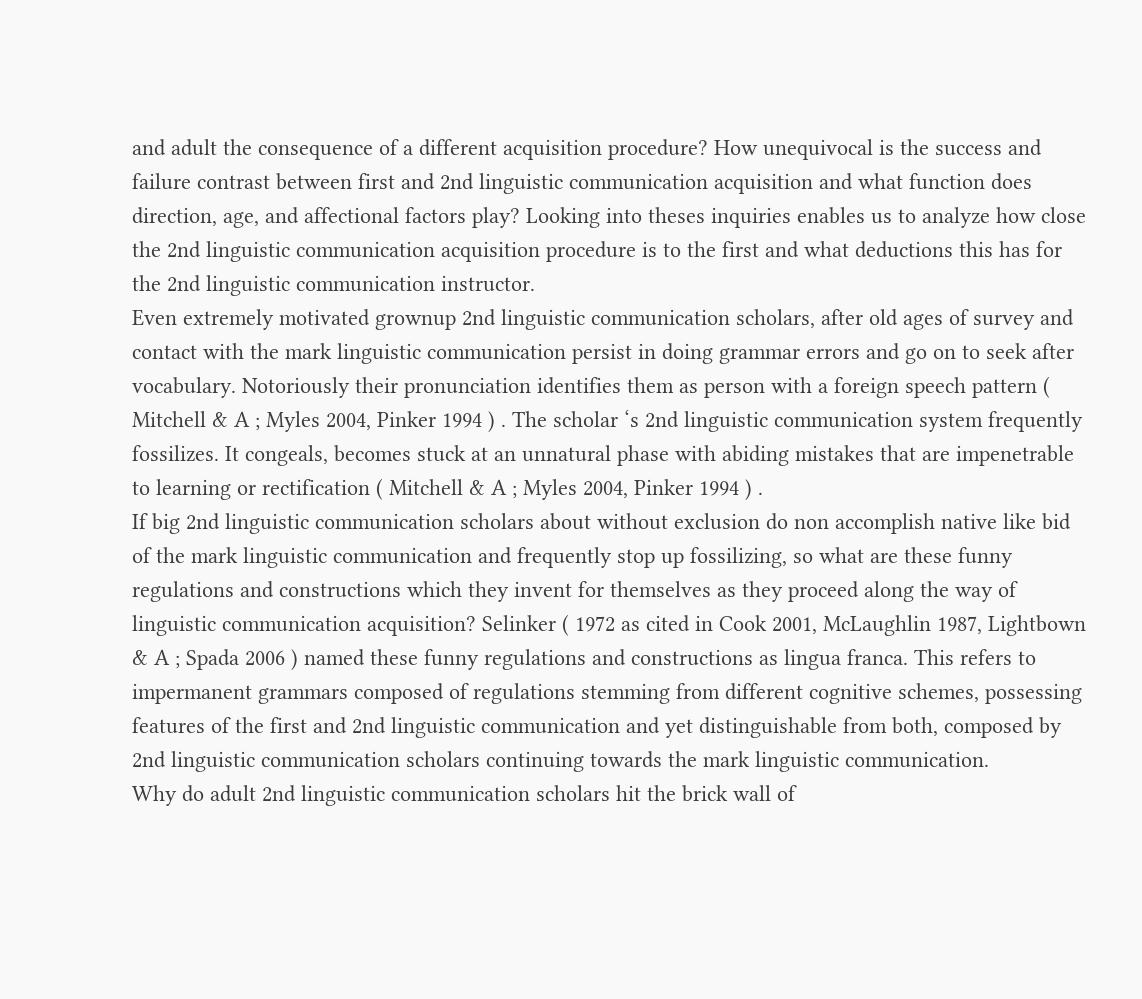and adult the consequence of a different acquisition procedure? How unequivocal is the success and failure contrast between first and 2nd linguistic communication acquisition and what function does direction, age, and affectional factors play? Looking into theses inquiries enables us to analyze how close the 2nd linguistic communication acquisition procedure is to the first and what deductions this has for the 2nd linguistic communication instructor.
Even extremely motivated grownup 2nd linguistic communication scholars, after old ages of survey and contact with the mark linguistic communication persist in doing grammar errors and go on to seek after vocabulary. Notoriously their pronunciation identifies them as person with a foreign speech pattern ( Mitchell & A ; Myles 2004, Pinker 1994 ) . The scholar ‘s 2nd linguistic communication system frequently fossilizes. It congeals, becomes stuck at an unnatural phase with abiding mistakes that are impenetrable to learning or rectification ( Mitchell & A ; Myles 2004, Pinker 1994 ) .
If big 2nd linguistic communication scholars about without exclusion do non accomplish native like bid of the mark linguistic communication and frequently stop up fossilizing, so what are these funny regulations and constructions which they invent for themselves as they proceed along the way of linguistic communication acquisition? Selinker ( 1972 as cited in Cook 2001, McLaughlin 1987, Lightbown & A ; Spada 2006 ) named these funny regulations and constructions as lingua franca. This refers to impermanent grammars composed of regulations stemming from different cognitive schemes, possessing features of the first and 2nd linguistic communication and yet distinguishable from both, composed by 2nd linguistic communication scholars continuing towards the mark linguistic communication.
Why do adult 2nd linguistic communication scholars hit the brick wall of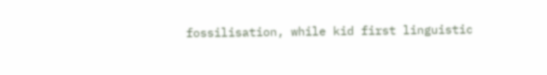fossilisation, while kid first linguistic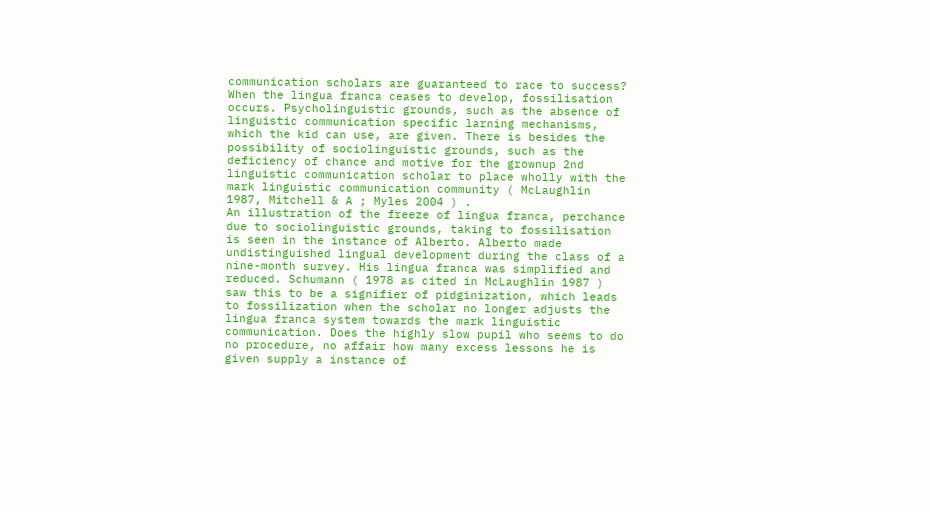communication scholars are guaranteed to race to success? When the lingua franca ceases to develop, fossilisation occurs. Psycholinguistic grounds, such as the absence of linguistic communication specific larning mechanisms, which the kid can use, are given. There is besides the possibility of sociolinguistic grounds, such as the deficiency of chance and motive for the grownup 2nd linguistic communication scholar to place wholly with the mark linguistic communication community ( McLaughlin 1987, Mitchell & A ; Myles 2004 ) .
An illustration of the freeze of lingua franca, perchance due to sociolinguistic grounds, taking to fossilisation is seen in the instance of Alberto. Alberto made undistinguished lingual development during the class of a nine-month survey. His lingua franca was simplified and reduced. Schumann ( 1978 as cited in McLaughlin 1987 ) saw this to be a signifier of pidginization, which leads to fossilization when the scholar no longer adjusts the lingua franca system towards the mark linguistic communication. Does the highly slow pupil who seems to do no procedure, no affair how many excess lessons he is given supply a instance of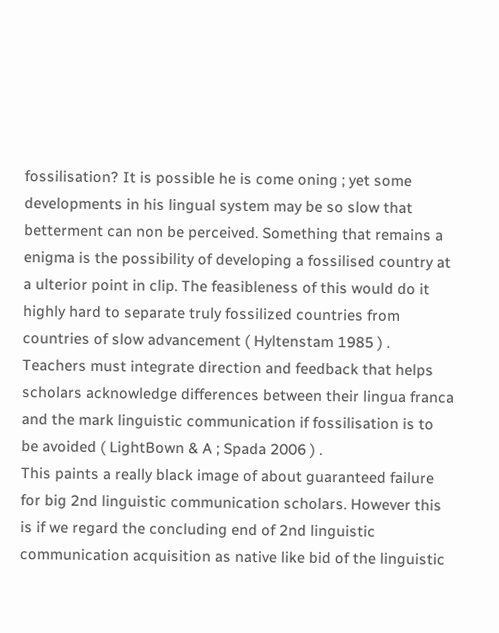fossilisation? It is possible he is come oning ; yet some developments in his lingual system may be so slow that betterment can non be perceived. Something that remains a enigma is the possibility of developing a fossilised country at a ulterior point in clip. The feasibleness of this would do it highly hard to separate truly fossilized countries from countries of slow advancement ( Hyltenstam 1985 ) . Teachers must integrate direction and feedback that helps scholars acknowledge differences between their lingua franca and the mark linguistic communication if fossilisation is to be avoided ( LightBown & A ; Spada 2006 ) .
This paints a really black image of about guaranteed failure for big 2nd linguistic communication scholars. However this is if we regard the concluding end of 2nd linguistic communication acquisition as native like bid of the linguistic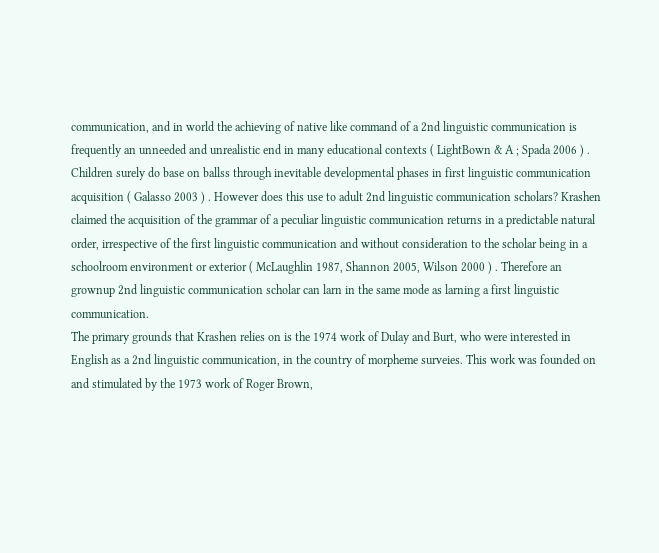communication, and in world the achieving of native like command of a 2nd linguistic communication is frequently an unneeded and unrealistic end in many educational contexts ( LightBown & A ; Spada 2006 ) .
Children surely do base on ballss through inevitable developmental phases in first linguistic communication acquisition ( Galasso 2003 ) . However does this use to adult 2nd linguistic communication scholars? Krashen claimed the acquisition of the grammar of a peculiar linguistic communication returns in a predictable natural order, irrespective of the first linguistic communication and without consideration to the scholar being in a schoolroom environment or exterior ( McLaughlin 1987, Shannon 2005, Wilson 2000 ) . Therefore an grownup 2nd linguistic communication scholar can larn in the same mode as larning a first linguistic communication.
The primary grounds that Krashen relies on is the 1974 work of Dulay and Burt, who were interested in English as a 2nd linguistic communication, in the country of morpheme surveies. This work was founded on and stimulated by the 1973 work of Roger Brown,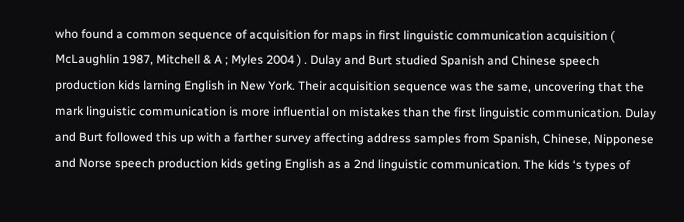who found a common sequence of acquisition for maps in first linguistic communication acquisition ( McLaughlin 1987, Mitchell & A ; Myles 2004 ) . Dulay and Burt studied Spanish and Chinese speech production kids larning English in New York. Their acquisition sequence was the same, uncovering that the mark linguistic communication is more influential on mistakes than the first linguistic communication. Dulay and Burt followed this up with a farther survey affecting address samples from Spanish, Chinese, Nipponese and Norse speech production kids geting English as a 2nd linguistic communication. The kids ‘s types of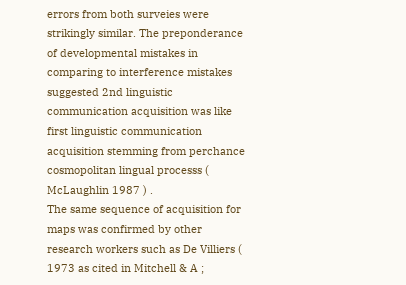errors from both surveies were strikingly similar. The preponderance of developmental mistakes in comparing to interference mistakes suggested 2nd linguistic communication acquisition was like first linguistic communication acquisition stemming from perchance cosmopolitan lingual processs ( McLaughlin 1987 ) .
The same sequence of acquisition for maps was confirmed by other research workers such as De Villiers ( 1973 as cited in Mitchell & A ;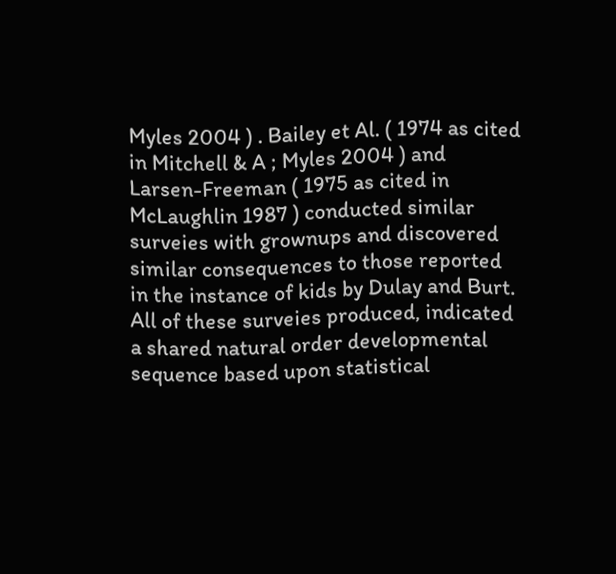Myles 2004 ) . Bailey et Al. ( 1974 as cited in Mitchell & A ; Myles 2004 ) and Larsen-Freeman ( 1975 as cited in McLaughlin 1987 ) conducted similar surveies with grownups and discovered similar consequences to those reported in the instance of kids by Dulay and Burt. All of these surveies produced, indicated a shared natural order developmental sequence based upon statistical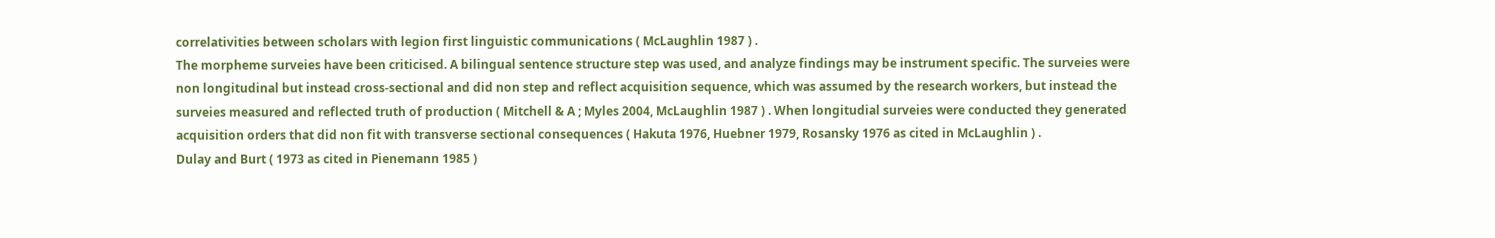correlativities between scholars with legion first linguistic communications ( McLaughlin 1987 ) .
The morpheme surveies have been criticised. A bilingual sentence structure step was used, and analyze findings may be instrument specific. The surveies were non longitudinal but instead cross-sectional and did non step and reflect acquisition sequence, which was assumed by the research workers, but instead the surveies measured and reflected truth of production ( Mitchell & A ; Myles 2004, McLaughlin 1987 ) . When longitudial surveies were conducted they generated acquisition orders that did non fit with transverse sectional consequences ( Hakuta 1976, Huebner 1979, Rosansky 1976 as cited in McLaughlin ) .
Dulay and Burt ( 1973 as cited in Pienemann 1985 )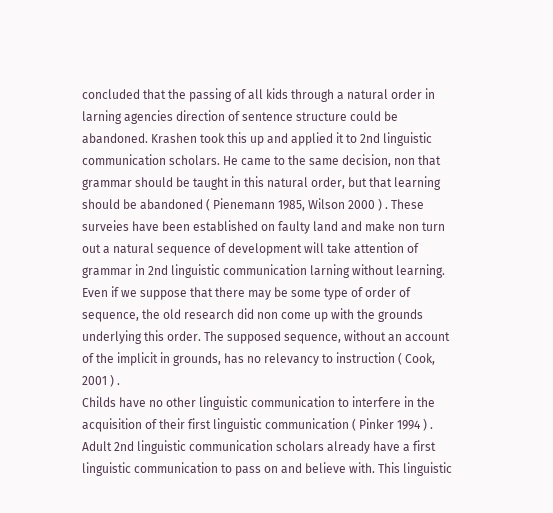concluded that the passing of all kids through a natural order in larning agencies direction of sentence structure could be abandoned. Krashen took this up and applied it to 2nd linguistic communication scholars. He came to the same decision, non that grammar should be taught in this natural order, but that learning should be abandoned ( Pienemann 1985, Wilson 2000 ) . These surveies have been established on faulty land and make non turn out a natural sequence of development will take attention of grammar in 2nd linguistic communication larning without learning. Even if we suppose that there may be some type of order of sequence, the old research did non come up with the grounds underlying this order. The supposed sequence, without an account of the implicit in grounds, has no relevancy to instruction ( Cook, 2001 ) .
Childs have no other linguistic communication to interfere in the acquisition of their first linguistic communication ( Pinker 1994 ) . Adult 2nd linguistic communication scholars already have a first linguistic communication to pass on and believe with. This linguistic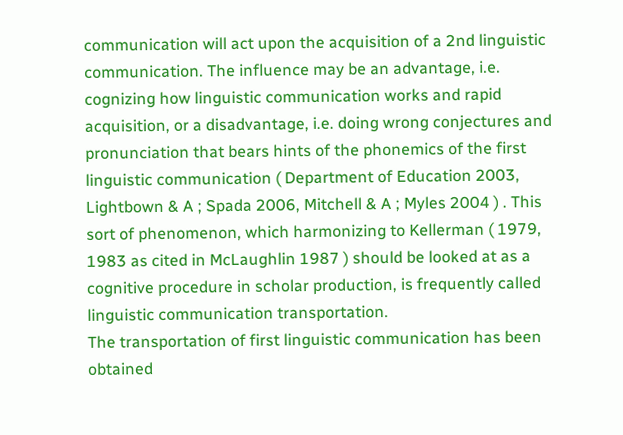communication will act upon the acquisition of a 2nd linguistic communication. The influence may be an advantage, i.e. cognizing how linguistic communication works and rapid acquisition, or a disadvantage, i.e. doing wrong conjectures and pronunciation that bears hints of the phonemics of the first linguistic communication ( Department of Education 2003, Lightbown & A ; Spada 2006, Mitchell & A ; Myles 2004 ) . This sort of phenomenon, which harmonizing to Kellerman ( 1979, 1983 as cited in McLaughlin 1987 ) should be looked at as a cognitive procedure in scholar production, is frequently called linguistic communication transportation.
The transportation of first linguistic communication has been obtained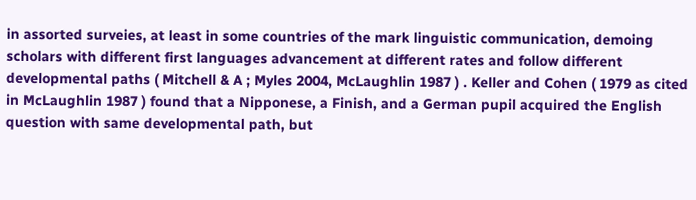in assorted surveies, at least in some countries of the mark linguistic communication, demoing scholars with different first languages advancement at different rates and follow different developmental paths ( Mitchell & A ; Myles 2004, McLaughlin 1987 ) . Keller and Cohen ( 1979 as cited in McLaughlin 1987 ) found that a Nipponese, a Finish, and a German pupil acquired the English question with same developmental path, but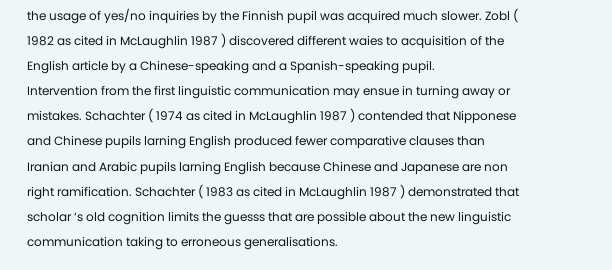the usage of yes/no inquiries by the Finnish pupil was acquired much slower. Zobl ( 1982 as cited in McLaughlin 1987 ) discovered different waies to acquisition of the English article by a Chinese-speaking and a Spanish-speaking pupil.
Intervention from the first linguistic communication may ensue in turning away or mistakes. Schachter ( 1974 as cited in McLaughlin 1987 ) contended that Nipponese and Chinese pupils larning English produced fewer comparative clauses than Iranian and Arabic pupils larning English because Chinese and Japanese are non right ramification. Schachter ( 1983 as cited in McLaughlin 1987 ) demonstrated that scholar ‘s old cognition limits the guesss that are possible about the new linguistic communication taking to erroneous generalisations.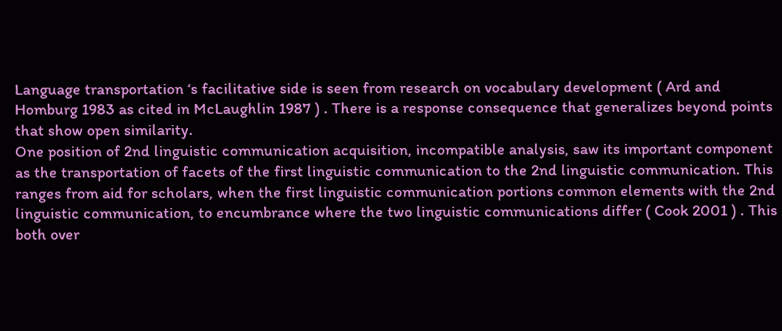Language transportation ‘s facilitative side is seen from research on vocabulary development ( Ard and Homburg 1983 as cited in McLaughlin 1987 ) . There is a response consequence that generalizes beyond points that show open similarity.
One position of 2nd linguistic communication acquisition, incompatible analysis, saw its important component as the transportation of facets of the first linguistic communication to the 2nd linguistic communication. This ranges from aid for scholars, when the first linguistic communication portions common elements with the 2nd linguistic communication, to encumbrance where the two linguistic communications differ ( Cook 2001 ) . This both over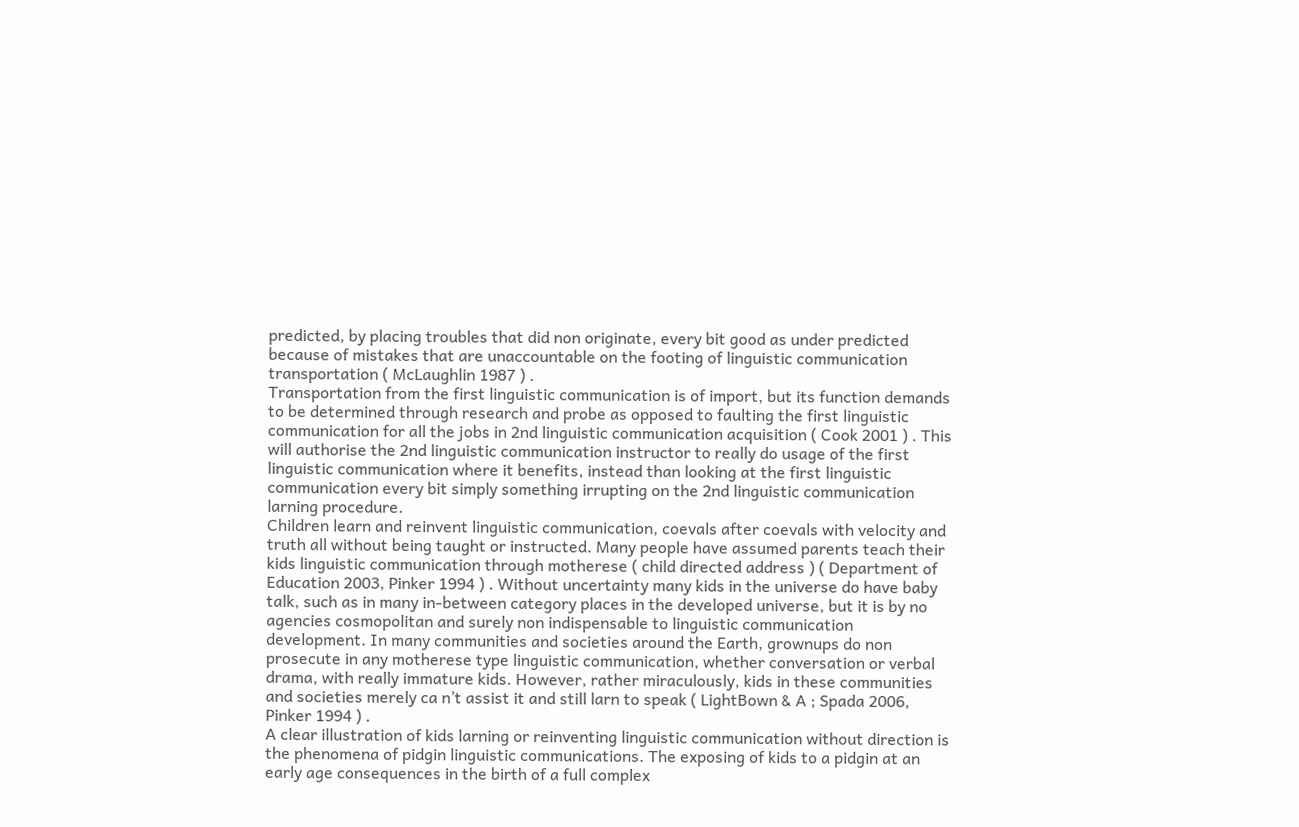predicted, by placing troubles that did non originate, every bit good as under predicted because of mistakes that are unaccountable on the footing of linguistic communication transportation ( McLaughlin 1987 ) .
Transportation from the first linguistic communication is of import, but its function demands to be determined through research and probe as opposed to faulting the first linguistic communication for all the jobs in 2nd linguistic communication acquisition ( Cook 2001 ) . This will authorise the 2nd linguistic communication instructor to really do usage of the first linguistic communication where it benefits, instead than looking at the first linguistic communication every bit simply something irrupting on the 2nd linguistic communication larning procedure.
Children learn and reinvent linguistic communication, coevals after coevals with velocity and truth all without being taught or instructed. Many people have assumed parents teach their kids linguistic communication through motherese ( child directed address ) ( Department of Education 2003, Pinker 1994 ) . Without uncertainty many kids in the universe do have baby talk, such as in many in-between category places in the developed universe, but it is by no agencies cosmopolitan and surely non indispensable to linguistic communication development. In many communities and societies around the Earth, grownups do non prosecute in any motherese type linguistic communication, whether conversation or verbal drama, with really immature kids. However, rather miraculously, kids in these communities and societies merely ca n’t assist it and still larn to speak ( LightBown & A ; Spada 2006, Pinker 1994 ) .
A clear illustration of kids larning or reinventing linguistic communication without direction is the phenomena of pidgin linguistic communications. The exposing of kids to a pidgin at an early age consequences in the birth of a full complex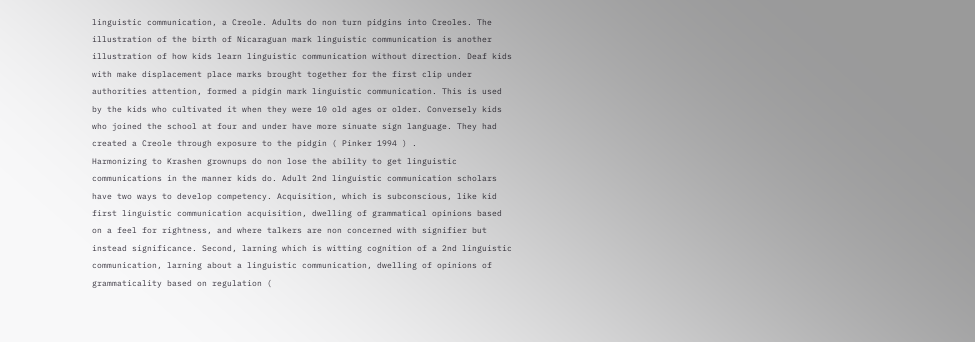linguistic communication, a Creole. Adults do non turn pidgins into Creoles. The illustration of the birth of Nicaraguan mark linguistic communication is another illustration of how kids learn linguistic communication without direction. Deaf kids with make displacement place marks brought together for the first clip under authorities attention, formed a pidgin mark linguistic communication. This is used by the kids who cultivated it when they were 10 old ages or older. Conversely kids who joined the school at four and under have more sinuate sign language. They had created a Creole through exposure to the pidgin ( Pinker 1994 ) .
Harmonizing to Krashen grownups do non lose the ability to get linguistic communications in the manner kids do. Adult 2nd linguistic communication scholars have two ways to develop competency. Acquisition, which is subconscious, like kid first linguistic communication acquisition, dwelling of grammatical opinions based on a feel for rightness, and where talkers are non concerned with signifier but instead significance. Second, larning which is witting cognition of a 2nd linguistic communication, larning about a linguistic communication, dwelling of opinions of grammaticality based on regulation (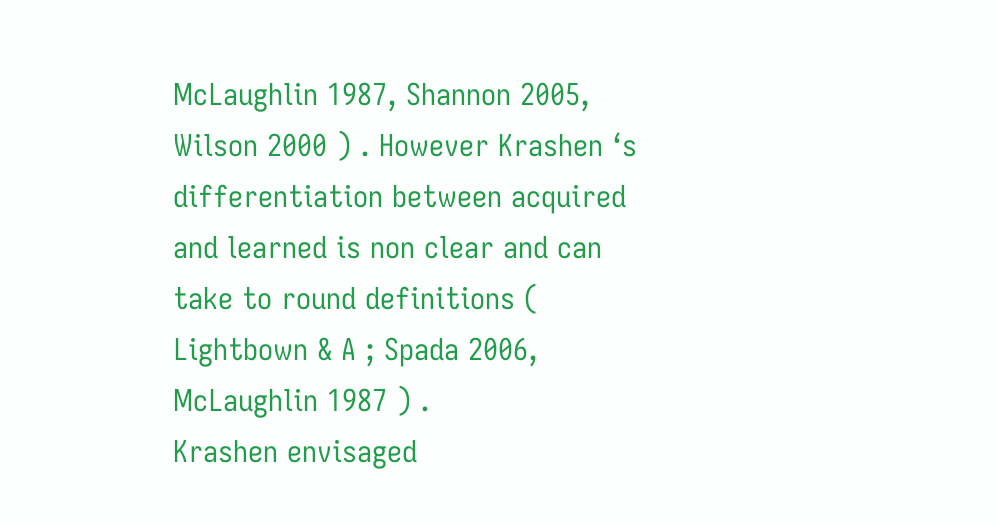McLaughlin 1987, Shannon 2005, Wilson 2000 ) . However Krashen ‘s differentiation between acquired and learned is non clear and can take to round definitions ( Lightbown & A ; Spada 2006, McLaughlin 1987 ) .
Krashen envisaged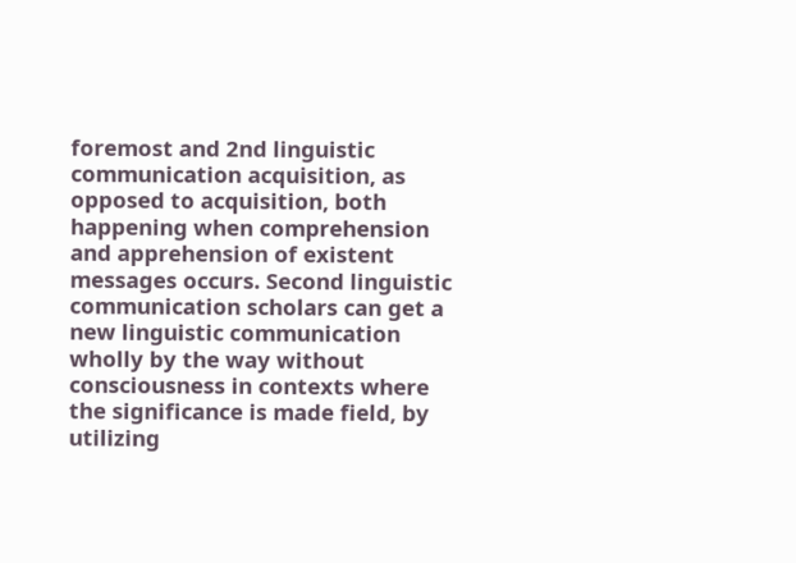foremost and 2nd linguistic communication acquisition, as opposed to acquisition, both happening when comprehension and apprehension of existent messages occurs. Second linguistic communication scholars can get a new linguistic communication wholly by the way without consciousness in contexts where the significance is made field, by utilizing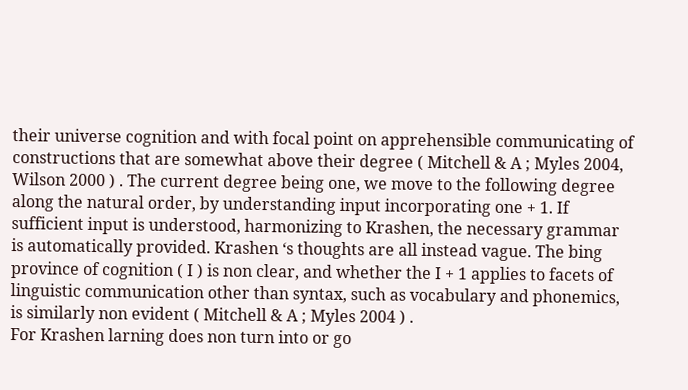their universe cognition and with focal point on apprehensible communicating of constructions that are somewhat above their degree ( Mitchell & A ; Myles 2004, Wilson 2000 ) . The current degree being one, we move to the following degree along the natural order, by understanding input incorporating one + 1. If sufficient input is understood, harmonizing to Krashen, the necessary grammar is automatically provided. Krashen ‘s thoughts are all instead vague. The bing province of cognition ( I ) is non clear, and whether the I + 1 applies to facets of linguistic communication other than syntax, such as vocabulary and phonemics, is similarly non evident ( Mitchell & A ; Myles 2004 ) .
For Krashen larning does non turn into or go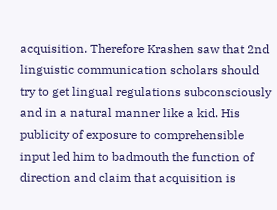acquisition. Therefore Krashen saw that 2nd linguistic communication scholars should try to get lingual regulations subconsciously and in a natural manner like a kid. His publicity of exposure to comprehensible input led him to badmouth the function of direction and claim that acquisition is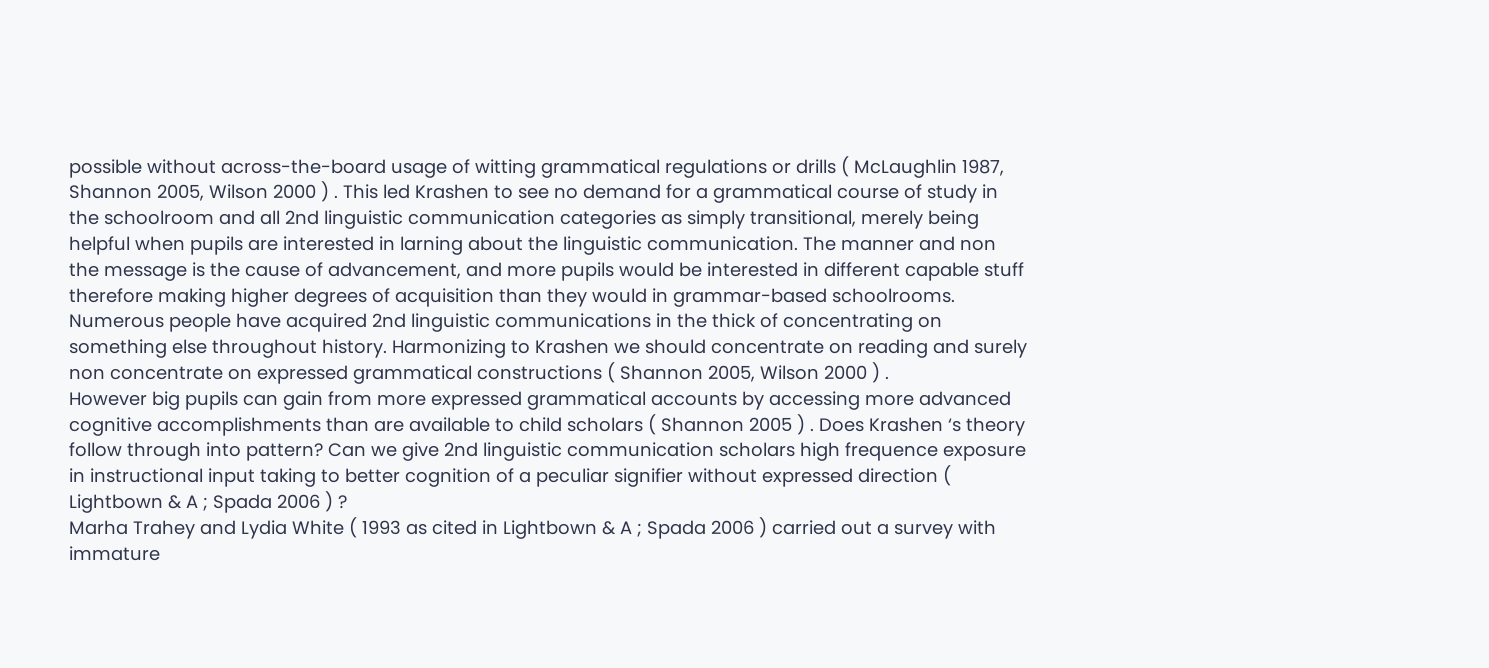possible without across-the-board usage of witting grammatical regulations or drills ( McLaughlin 1987, Shannon 2005, Wilson 2000 ) . This led Krashen to see no demand for a grammatical course of study in the schoolroom and all 2nd linguistic communication categories as simply transitional, merely being helpful when pupils are interested in larning about the linguistic communication. The manner and non the message is the cause of advancement, and more pupils would be interested in different capable stuff therefore making higher degrees of acquisition than they would in grammar-based schoolrooms. Numerous people have acquired 2nd linguistic communications in the thick of concentrating on something else throughout history. Harmonizing to Krashen we should concentrate on reading and surely non concentrate on expressed grammatical constructions ( Shannon 2005, Wilson 2000 ) .
However big pupils can gain from more expressed grammatical accounts by accessing more advanced cognitive accomplishments than are available to child scholars ( Shannon 2005 ) . Does Krashen ‘s theory follow through into pattern? Can we give 2nd linguistic communication scholars high frequence exposure in instructional input taking to better cognition of a peculiar signifier without expressed direction ( Lightbown & A ; Spada 2006 ) ?
Marha Trahey and Lydia White ( 1993 as cited in Lightbown & A ; Spada 2006 ) carried out a survey with immature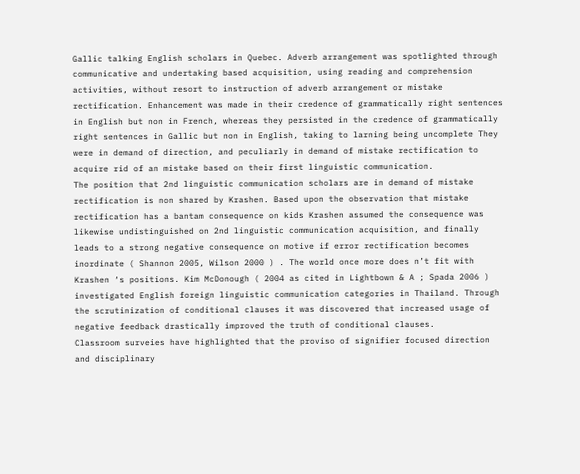Gallic talking English scholars in Quebec. Adverb arrangement was spotlighted through communicative and undertaking based acquisition, using reading and comprehension activities, without resort to instruction of adverb arrangement or mistake rectification. Enhancement was made in their credence of grammatically right sentences in English but non in French, whereas they persisted in the credence of grammatically right sentences in Gallic but non in English, taking to larning being uncomplete They were in demand of direction, and peculiarly in demand of mistake rectification to acquire rid of an mistake based on their first linguistic communication.
The position that 2nd linguistic communication scholars are in demand of mistake rectification is non shared by Krashen. Based upon the observation that mistake rectification has a bantam consequence on kids Krashen assumed the consequence was likewise undistinguished on 2nd linguistic communication acquisition, and finally leads to a strong negative consequence on motive if error rectification becomes inordinate ( Shannon 2005, Wilson 2000 ) . The world once more does n’t fit with Krashen ‘s positions. Kim McDonough ( 2004 as cited in Lightbown & A ; Spada 2006 ) investigated English foreign linguistic communication categories in Thailand. Through the scrutinization of conditional clauses it was discovered that increased usage of negative feedback drastically improved the truth of conditional clauses.
Classroom surveies have highlighted that the proviso of signifier focused direction and disciplinary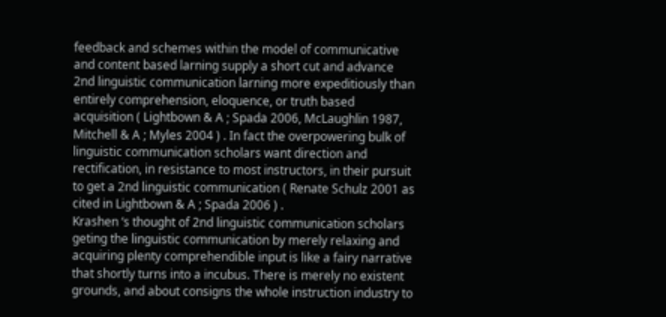feedback and schemes within the model of communicative and content based larning supply a short cut and advance 2nd linguistic communication larning more expeditiously than entirely comprehension, eloquence, or truth based acquisition ( Lightbown & A ; Spada 2006, McLaughlin 1987, Mitchell & A ; Myles 2004 ) . In fact the overpowering bulk of linguistic communication scholars want direction and rectification, in resistance to most instructors, in their pursuit to get a 2nd linguistic communication ( Renate Schulz 2001 as cited in Lightbown & A ; Spada 2006 ) .
Krashen ‘s thought of 2nd linguistic communication scholars geting the linguistic communication by merely relaxing and acquiring plenty comprehendible input is like a fairy narrative that shortly turns into a incubus. There is merely no existent grounds, and about consigns the whole instruction industry to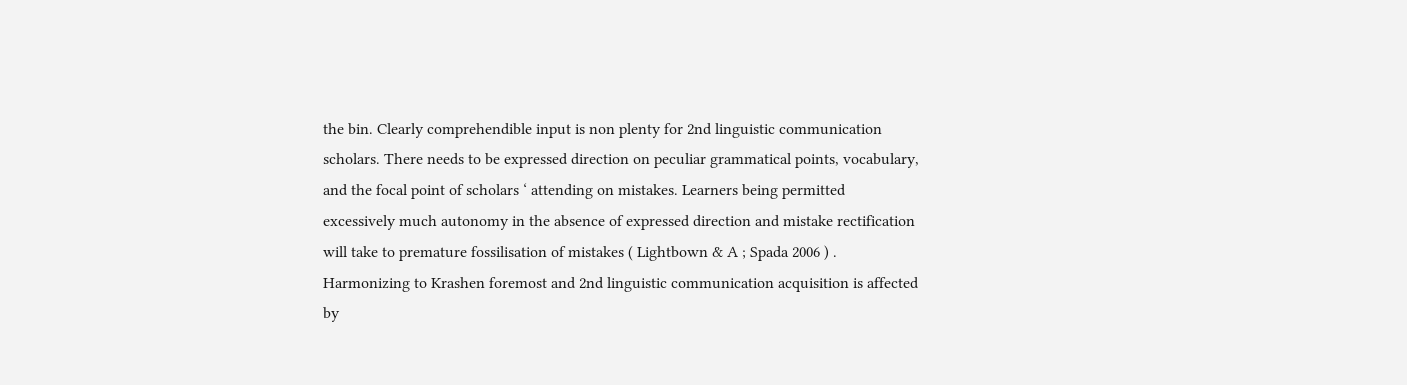the bin. Clearly comprehendible input is non plenty for 2nd linguistic communication scholars. There needs to be expressed direction on peculiar grammatical points, vocabulary, and the focal point of scholars ‘ attending on mistakes. Learners being permitted excessively much autonomy in the absence of expressed direction and mistake rectification will take to premature fossilisation of mistakes ( Lightbown & A ; Spada 2006 ) .
Harmonizing to Krashen foremost and 2nd linguistic communication acquisition is affected by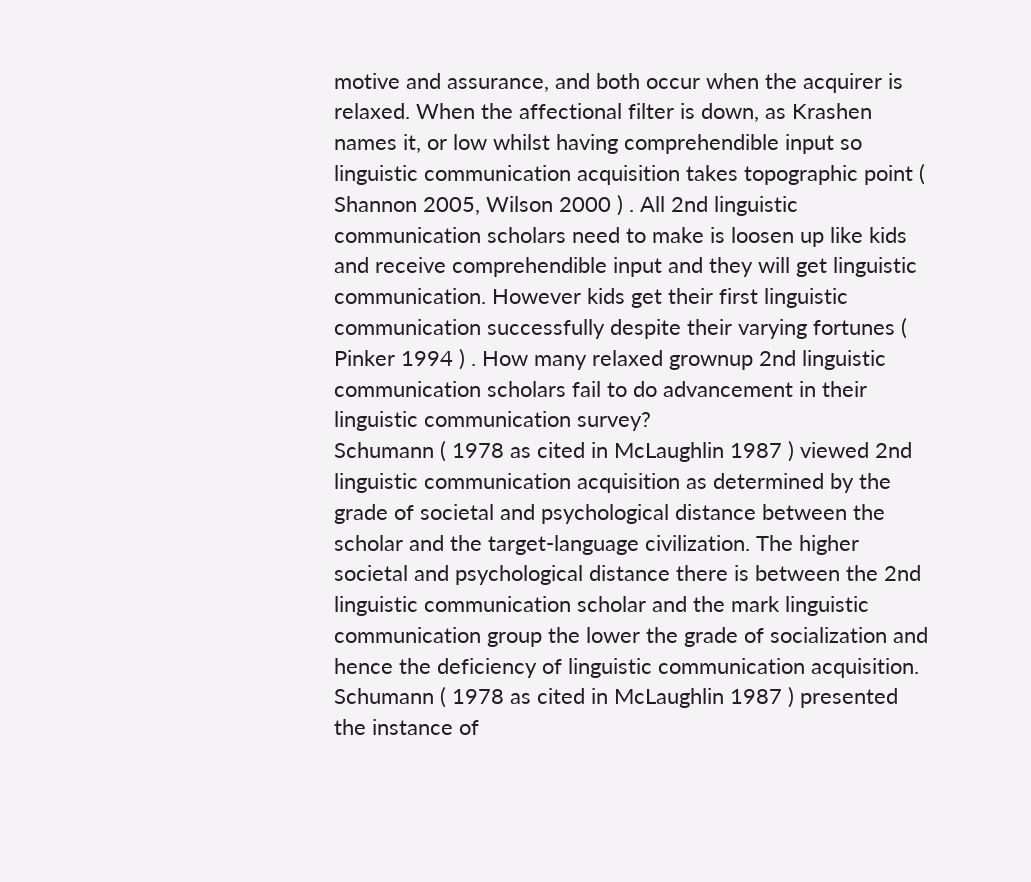motive and assurance, and both occur when the acquirer is relaxed. When the affectional filter is down, as Krashen names it, or low whilst having comprehendible input so linguistic communication acquisition takes topographic point ( Shannon 2005, Wilson 2000 ) . All 2nd linguistic communication scholars need to make is loosen up like kids and receive comprehendible input and they will get linguistic communication. However kids get their first linguistic communication successfully despite their varying fortunes ( Pinker 1994 ) . How many relaxed grownup 2nd linguistic communication scholars fail to do advancement in their linguistic communication survey?
Schumann ( 1978 as cited in McLaughlin 1987 ) viewed 2nd linguistic communication acquisition as determined by the grade of societal and psychological distance between the scholar and the target-language civilization. The higher societal and psychological distance there is between the 2nd linguistic communication scholar and the mark linguistic communication group the lower the grade of socialization and hence the deficiency of linguistic communication acquisition. Schumann ( 1978 as cited in McLaughlin 1987 ) presented the instance of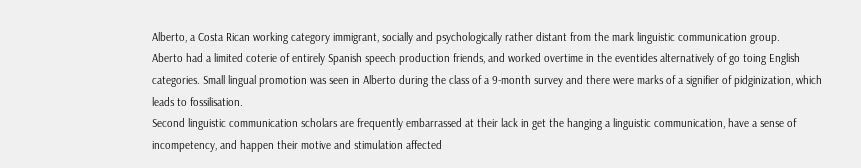Alberto, a Costa Rican working category immigrant, socially and psychologically rather distant from the mark linguistic communication group.
Aberto had a limited coterie of entirely Spanish speech production friends, and worked overtime in the eventides alternatively of go toing English categories. Small lingual promotion was seen in Alberto during the class of a 9-month survey and there were marks of a signifier of pidginization, which leads to fossilisation.
Second linguistic communication scholars are frequently embarrassed at their lack in get the hanging a linguistic communication, have a sense of incompetency, and happen their motive and stimulation affected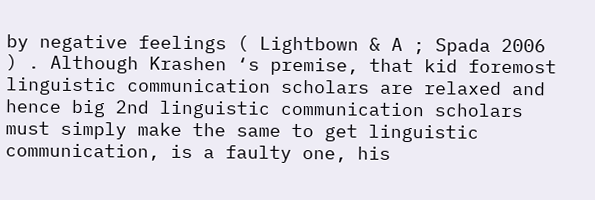by negative feelings ( Lightbown & A ; Spada 2006 ) . Although Krashen ‘s premise, that kid foremost linguistic communication scholars are relaxed and hence big 2nd linguistic communication scholars must simply make the same to get linguistic communication, is a faulty one, his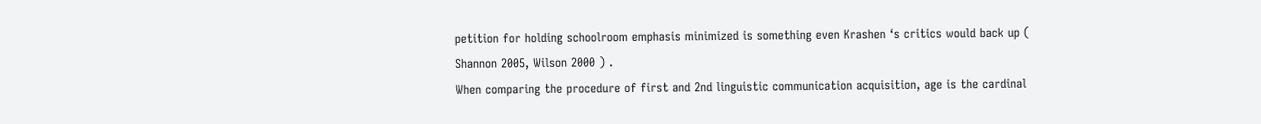petition for holding schoolroom emphasis minimized is something even Krashen ‘s critics would back up ( Shannon 2005, Wilson 2000 ) .
When comparing the procedure of first and 2nd linguistic communication acquisition, age is the cardinal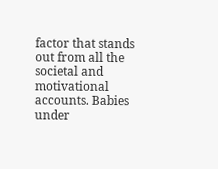factor that stands out from all the societal and motivational accounts. Babies under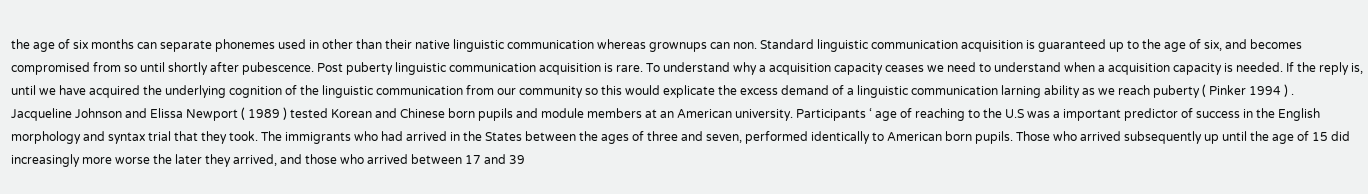the age of six months can separate phonemes used in other than their native linguistic communication whereas grownups can non. Standard linguistic communication acquisition is guaranteed up to the age of six, and becomes compromised from so until shortly after pubescence. Post puberty linguistic communication acquisition is rare. To understand why a acquisition capacity ceases we need to understand when a acquisition capacity is needed. If the reply is, until we have acquired the underlying cognition of the linguistic communication from our community so this would explicate the excess demand of a linguistic communication larning ability as we reach puberty ( Pinker 1994 ) .
Jacqueline Johnson and Elissa Newport ( 1989 ) tested Korean and Chinese born pupils and module members at an American university. Participants ‘ age of reaching to the U.S was a important predictor of success in the English morphology and syntax trial that they took. The immigrants who had arrived in the States between the ages of three and seven, performed identically to American born pupils. Those who arrived subsequently up until the age of 15 did increasingly more worse the later they arrived, and those who arrived between 17 and 39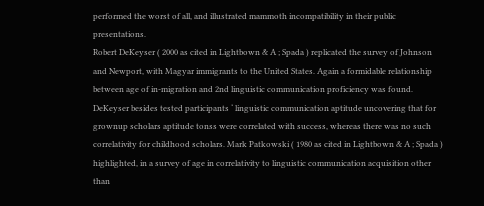performed the worst of all, and illustrated mammoth incompatibility in their public presentations.
Robert DeKeyser ( 2000 as cited in Lightbown & A ; Spada ) replicated the survey of Johnson and Newport, with Magyar immigrants to the United States. Again a formidable relationship between age of in-migration and 2nd linguistic communication proficiency was found. DeKeyser besides tested participants ‘ linguistic communication aptitude uncovering that for grownup scholars aptitude tonss were correlated with success, whereas there was no such correlativity for childhood scholars. Mark Patkowski ( 1980 as cited in Lightbown & A ; Spada ) highlighted, in a survey of age in correlativity to linguistic communication acquisition other than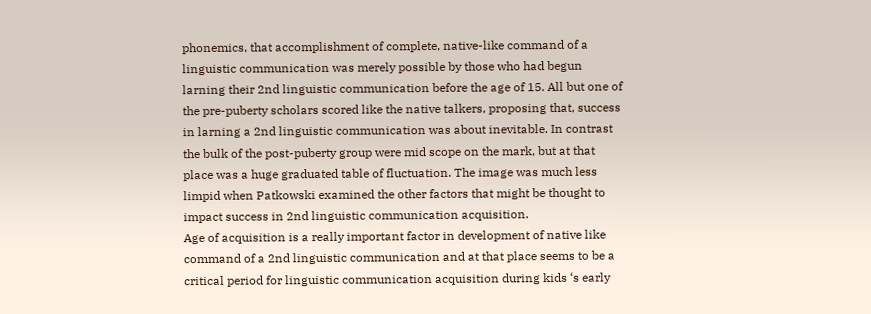phonemics, that accomplishment of complete, native-like command of a linguistic communication was merely possible by those who had begun larning their 2nd linguistic communication before the age of 15. All but one of the pre-puberty scholars scored like the native talkers, proposing that, success in larning a 2nd linguistic communication was about inevitable. In contrast the bulk of the post-puberty group were mid scope on the mark, but at that place was a huge graduated table of fluctuation. The image was much less limpid when Patkowski examined the other factors that might be thought to impact success in 2nd linguistic communication acquisition.
Age of acquisition is a really important factor in development of native like command of a 2nd linguistic communication and at that place seems to be a critical period for linguistic communication acquisition during kids ‘s early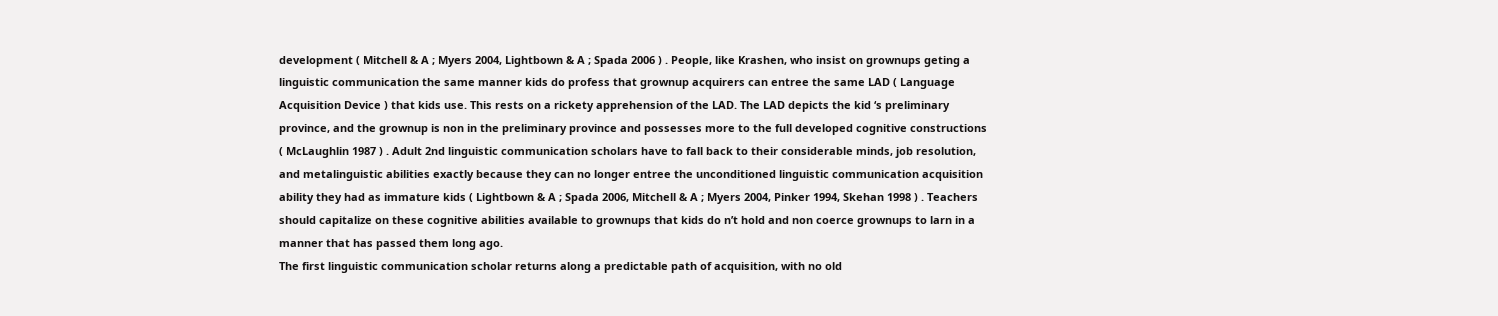development ( Mitchell & A ; Myers 2004, Lightbown & A ; Spada 2006 ) . People, like Krashen, who insist on grownups geting a linguistic communication the same manner kids do profess that grownup acquirers can entree the same LAD ( Language Acquisition Device ) that kids use. This rests on a rickety apprehension of the LAD. The LAD depicts the kid ‘s preliminary province, and the grownup is non in the preliminary province and possesses more to the full developed cognitive constructions ( McLaughlin 1987 ) . Adult 2nd linguistic communication scholars have to fall back to their considerable minds, job resolution, and metalinguistic abilities exactly because they can no longer entree the unconditioned linguistic communication acquisition ability they had as immature kids ( Lightbown & A ; Spada 2006, Mitchell & A ; Myers 2004, Pinker 1994, Skehan 1998 ) . Teachers should capitalize on these cognitive abilities available to grownups that kids do n’t hold and non coerce grownups to larn in a manner that has passed them long ago.
The first linguistic communication scholar returns along a predictable path of acquisition, with no old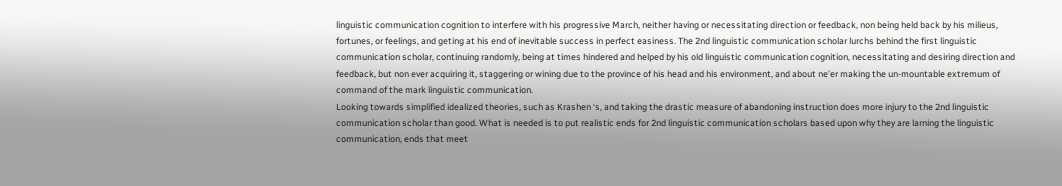linguistic communication cognition to interfere with his progressive March, neither having or necessitating direction or feedback, non being held back by his milieus, fortunes, or feelings, and geting at his end of inevitable success in perfect easiness. The 2nd linguistic communication scholar lurchs behind the first linguistic communication scholar, continuing randomly, being at times hindered and helped by his old linguistic communication cognition, necessitating and desiring direction and feedback, but non ever acquiring it, staggering or wining due to the province of his head and his environment, and about ne’er making the un-mountable extremum of command of the mark linguistic communication.
Looking towards simplified idealized theories, such as Krashen ‘s, and taking the drastic measure of abandoning instruction does more injury to the 2nd linguistic communication scholar than good. What is needed is to put realistic ends for 2nd linguistic communication scholars based upon why they are larning the linguistic communication, ends that meet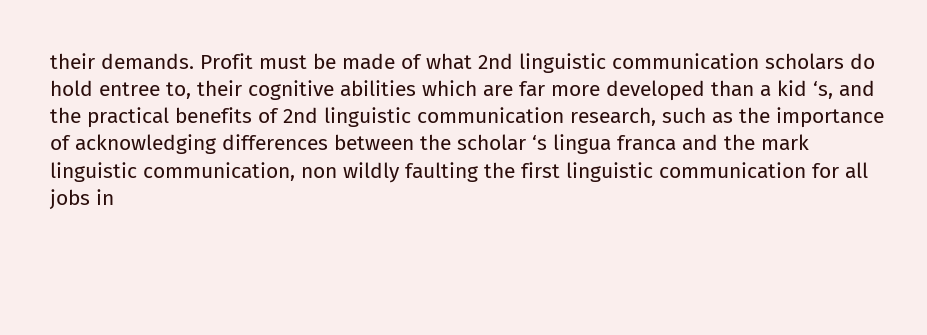their demands. Profit must be made of what 2nd linguistic communication scholars do hold entree to, their cognitive abilities which are far more developed than a kid ‘s, and the practical benefits of 2nd linguistic communication research, such as the importance of acknowledging differences between the scholar ‘s lingua franca and the mark linguistic communication, non wildly faulting the first linguistic communication for all jobs in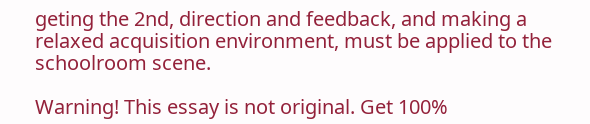geting the 2nd, direction and feedback, and making a relaxed acquisition environment, must be applied to the schoolroom scene.

Warning! This essay is not original. Get 100%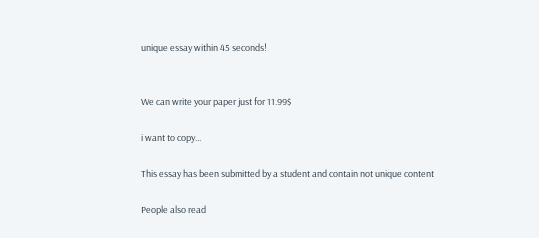unique essay within 45 seconds!


We can write your paper just for 11.99$

i want to copy...

This essay has been submitted by a student and contain not unique content

People also read